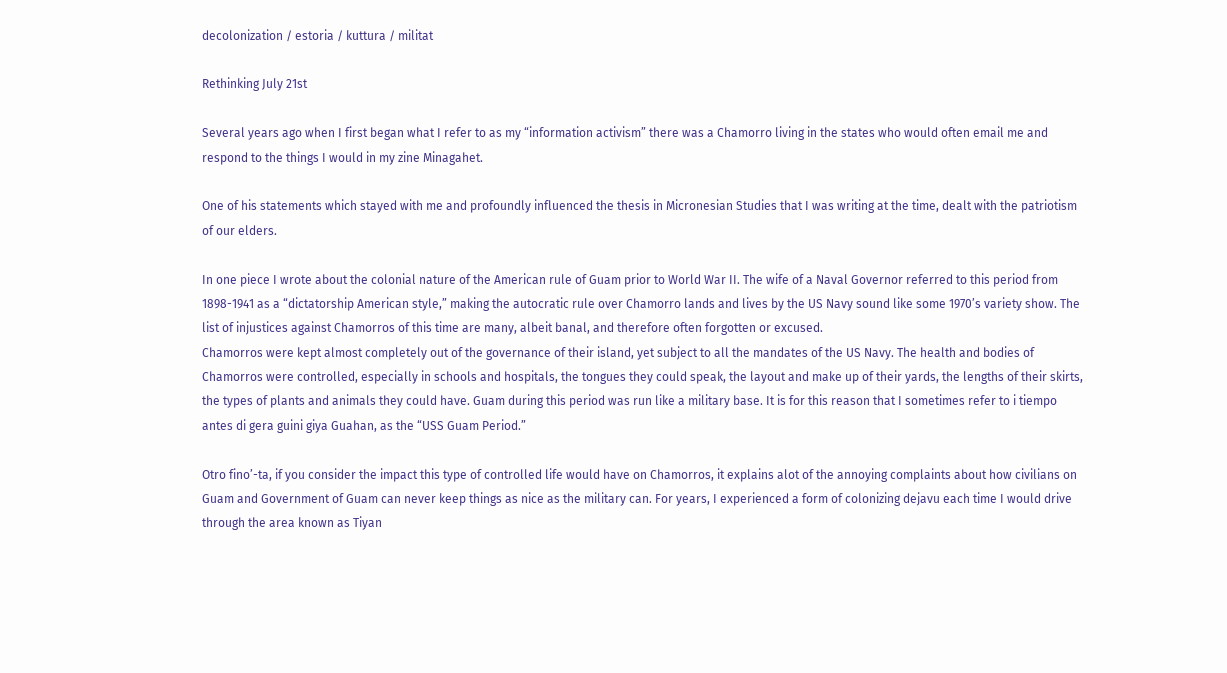decolonization / estoria / kuttura / militat

Rethinking July 21st

Several years ago when I first began what I refer to as my “information activism” there was a Chamorro living in the states who would often email me and respond to the things I would in my zine Minagahet.

One of his statements which stayed with me and profoundly influenced the thesis in Micronesian Studies that I was writing at the time, dealt with the patriotism of our elders.

In one piece I wrote about the colonial nature of the American rule of Guam prior to World War II. The wife of a Naval Governor referred to this period from 1898-1941 as a “dictatorship American style,” making the autocratic rule over Chamorro lands and lives by the US Navy sound like some 1970’s variety show. The list of injustices against Chamorros of this time are many, albeit banal, and therefore often forgotten or excused.
Chamorros were kept almost completely out of the governance of their island, yet subject to all the mandates of the US Navy. The health and bodies of Chamorros were controlled, especially in schools and hospitals, the tongues they could speak, the layout and make up of their yards, the lengths of their skirts, the types of plants and animals they could have. Guam during this period was run like a military base. It is for this reason that I sometimes refer to i tiempo antes di gera guini giya Guahan, as the “USS Guam Period.”

Otro fino’-ta, if you consider the impact this type of controlled life would have on Chamorros, it explains alot of the annoying complaints about how civilians on Guam and Government of Guam can never keep things as nice as the military can. For years, I experienced a form of colonizing dejavu each time I would drive through the area known as Tiyan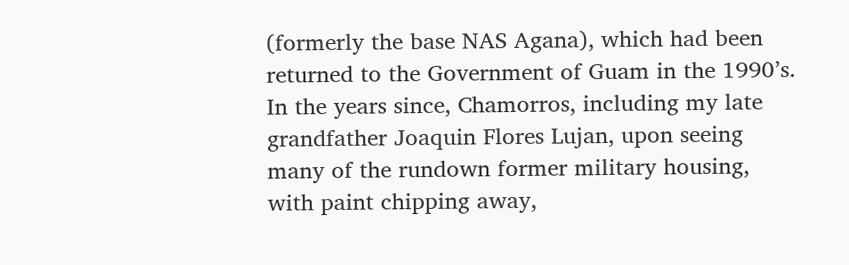(formerly the base NAS Agana), which had been returned to the Government of Guam in the 1990’s. In the years since, Chamorros, including my late grandfather Joaquin Flores Lujan, upon seeing many of the rundown former military housing, with paint chipping away,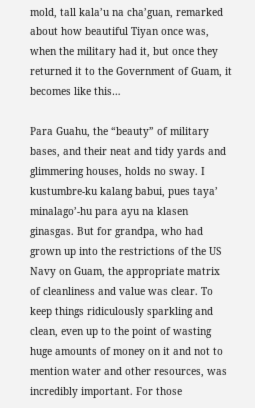mold, tall kala’u na cha’guan, remarked about how beautiful Tiyan once was, when the military had it, but once they returned it to the Government of Guam, it becomes like this…

Para Guahu, the “beauty” of military bases, and their neat and tidy yards and glimmering houses, holds no sway. I kustumbre-ku kalang babui, pues taya’ minalago’-hu para ayu na klasen ginasgas. But for grandpa, who had grown up into the restrictions of the US Navy on Guam, the appropriate matrix of cleanliness and value was clear. To keep things ridiculously sparkling and clean, even up to the point of wasting huge amounts of money on it and not to mention water and other resources, was incredibly important. For those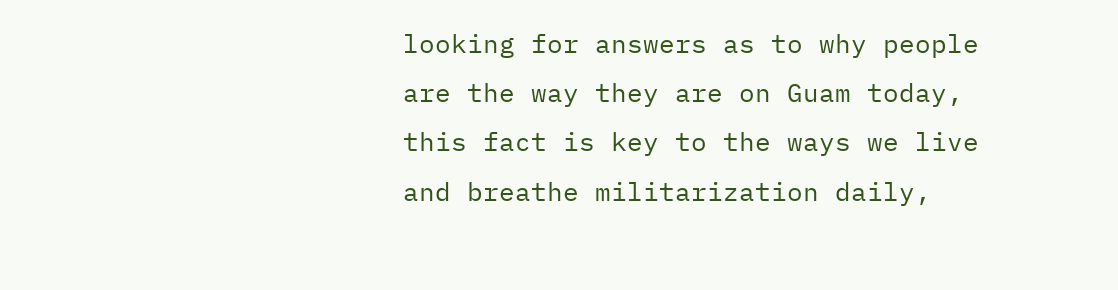looking for answers as to why people are the way they are on Guam today, this fact is key to the ways we live and breathe militarization daily,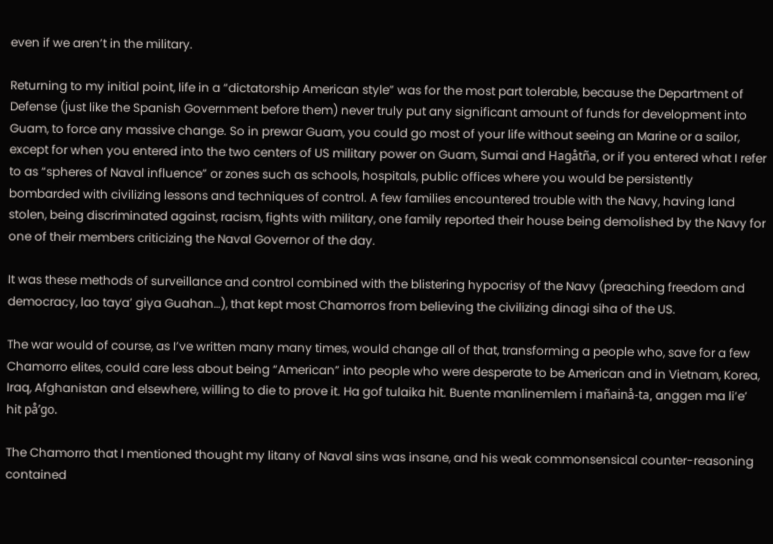even if we aren’t in the military.

Returning to my initial point, life in a “dictatorship American style” was for the most part tolerable, because the Department of Defense (just like the Spanish Government before them) never truly put any significant amount of funds for development into Guam, to force any massive change. So in prewar Guam, you could go most of your life without seeing an Marine or a sailor, except for when you entered into the two centers of US military power on Guam, Sumai and Hagåtña, or if you entered what I refer to as “spheres of Naval influence” or zones such as schools, hospitals, public offices where you would be persistently bombarded with civilizing lessons and techniques of control. A few families encountered trouble with the Navy, having land stolen, being discriminated against, racism, fights with military, one family reported their house being demolished by the Navy for one of their members criticizing the Naval Governor of the day.

It was these methods of surveillance and control combined with the blistering hypocrisy of the Navy (preaching freedom and democracy, lao taya’ giya Guahan…), that kept most Chamorros from believing the civilizing dinagi siha of the US.

The war would of course, as I’ve written many many times, would change all of that, transforming a people who, save for a few Chamorro elites, could care less about being “American” into people who were desperate to be American and in Vietnam, Korea, Iraq, Afghanistan and elsewhere, willing to die to prove it. Ha gof tulaika hit. Buente manlinemlem i mañainå-ta, anggen ma li’e’ hit på’go.

The Chamorro that I mentioned thought my litany of Naval sins was insane, and his weak commonsensical counter-reasoning contained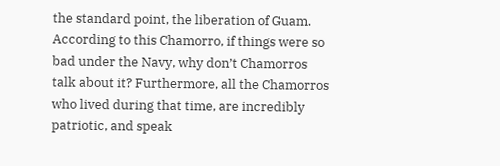the standard point, the liberation of Guam. According to this Chamorro, if things were so bad under the Navy, why don’t Chamorros talk about it? Furthermore, all the Chamorros who lived during that time, are incredibly patriotic, and speak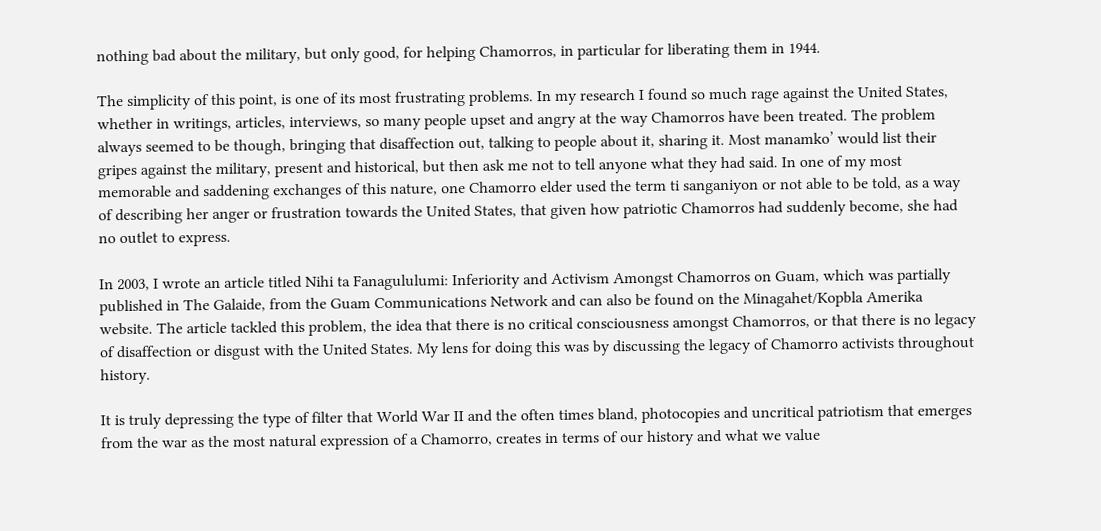nothing bad about the military, but only good, for helping Chamorros, in particular for liberating them in 1944.

The simplicity of this point, is one of its most frustrating problems. In my research I found so much rage against the United States, whether in writings, articles, interviews, so many people upset and angry at the way Chamorros have been treated. The problem always seemed to be though, bringing that disaffection out, talking to people about it, sharing it. Most manamko’ would list their gripes against the military, present and historical, but then ask me not to tell anyone what they had said. In one of my most memorable and saddening exchanges of this nature, one Chamorro elder used the term ti sanganiyon or not able to be told, as a way of describing her anger or frustration towards the United States, that given how patriotic Chamorros had suddenly become, she had no outlet to express.

In 2003, I wrote an article titled Nihi ta Fanagululumi: Inferiority and Activism Amongst Chamorros on Guam, which was partially published in The Galaide, from the Guam Communications Network and can also be found on the Minagahet/Kopbla Amerika website. The article tackled this problem, the idea that there is no critical consciousness amongst Chamorros, or that there is no legacy of disaffection or disgust with the United States. My lens for doing this was by discussing the legacy of Chamorro activists throughout history.

It is truly depressing the type of filter that World War II and the often times bland, photocopies and uncritical patriotism that emerges from the war as the most natural expression of a Chamorro, creates in terms of our history and what we value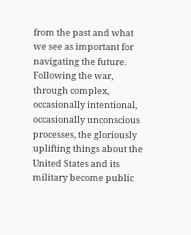from the past and what we see as important for navigating the future. Following the war, through complex, occasionally intentional, occasionally unconscious processes, the gloriously uplifting things about the United States and its military become public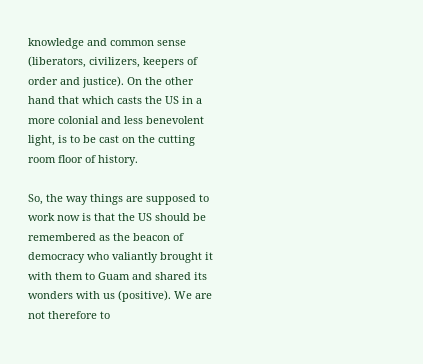knowledge and common sense (liberators, civilizers, keepers of order and justice). On the other hand that which casts the US in a more colonial and less benevolent light, is to be cast on the cutting room floor of history.

So, the way things are supposed to work now is that the US should be remembered as the beacon of democracy who valiantly brought it with them to Guam and shared its wonders with us (positive). We are not therefore to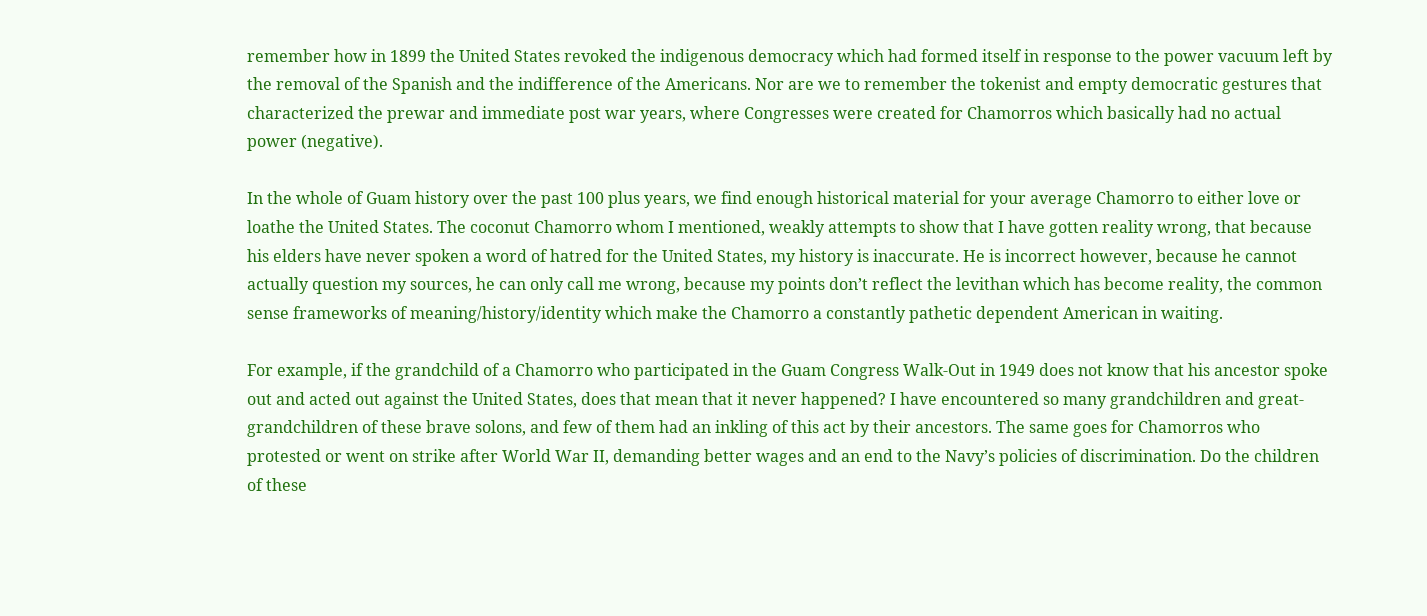remember how in 1899 the United States revoked the indigenous democracy which had formed itself in response to the power vacuum left by the removal of the Spanish and the indifference of the Americans. Nor are we to remember the tokenist and empty democratic gestures that characterized the prewar and immediate post war years, where Congresses were created for Chamorros which basically had no actual power (negative).

In the whole of Guam history over the past 100 plus years, we find enough historical material for your average Chamorro to either love or loathe the United States. The coconut Chamorro whom I mentioned, weakly attempts to show that I have gotten reality wrong, that because his elders have never spoken a word of hatred for the United States, my history is inaccurate. He is incorrect however, because he cannot actually question my sources, he can only call me wrong, because my points don’t reflect the levithan which has become reality, the common sense frameworks of meaning/history/identity which make the Chamorro a constantly pathetic dependent American in waiting.

For example, if the grandchild of a Chamorro who participated in the Guam Congress Walk-Out in 1949 does not know that his ancestor spoke out and acted out against the United States, does that mean that it never happened? I have encountered so many grandchildren and great-grandchildren of these brave solons, and few of them had an inkling of this act by their ancestors. The same goes for Chamorros who protested or went on strike after World War II, demanding better wages and an end to the Navy’s policies of discrimination. Do the children of these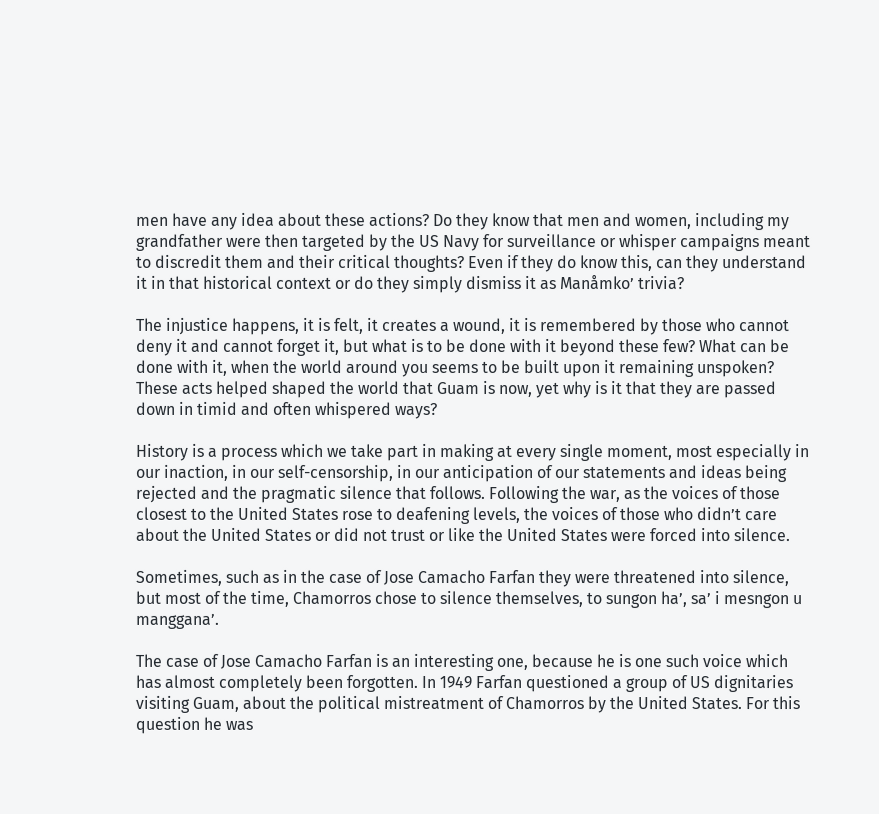men have any idea about these actions? Do they know that men and women, including my grandfather were then targeted by the US Navy for surveillance or whisper campaigns meant to discredit them and their critical thoughts? Even if they do know this, can they understand it in that historical context or do they simply dismiss it as Manåmko’ trivia?

The injustice happens, it is felt, it creates a wound, it is remembered by those who cannot deny it and cannot forget it, but what is to be done with it beyond these few? What can be done with it, when the world around you seems to be built upon it remaining unspoken? These acts helped shaped the world that Guam is now, yet why is it that they are passed down in timid and often whispered ways?

History is a process which we take part in making at every single moment, most especially in our inaction, in our self-censorship, in our anticipation of our statements and ideas being rejected and the pragmatic silence that follows. Following the war, as the voices of those closest to the United States rose to deafening levels, the voices of those who didn’t care about the United States or did not trust or like the United States were forced into silence.

Sometimes, such as in the case of Jose Camacho Farfan they were threatened into silence, but most of the time, Chamorros chose to silence themselves, to sungon ha’, sa’ i mesngon u manggana’.

The case of Jose Camacho Farfan is an interesting one, because he is one such voice which has almost completely been forgotten. In 1949 Farfan questioned a group of US dignitaries visiting Guam, about the political mistreatment of Chamorros by the United States. For this question he was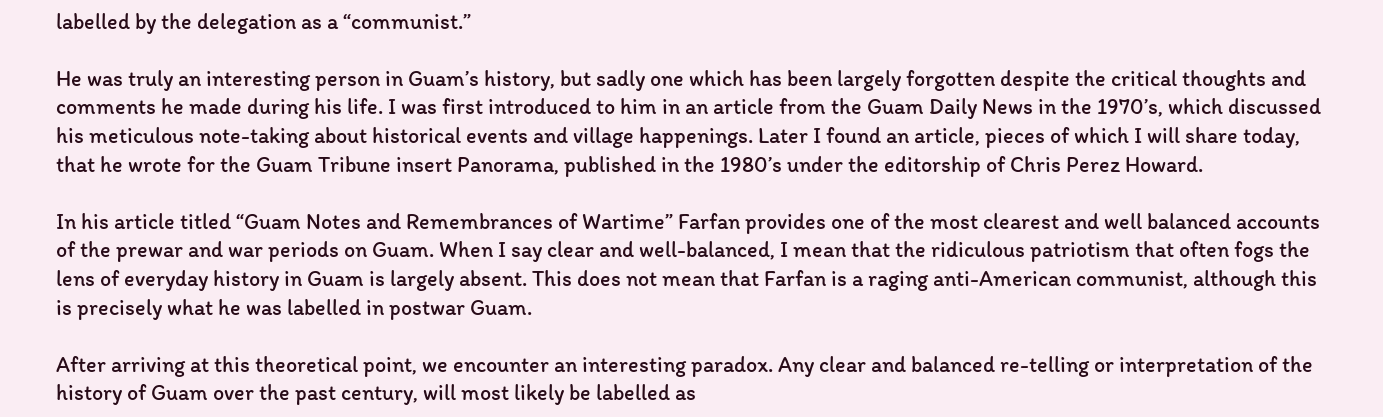labelled by the delegation as a “communist.”

He was truly an interesting person in Guam’s history, but sadly one which has been largely forgotten despite the critical thoughts and comments he made during his life. I was first introduced to him in an article from the Guam Daily News in the 1970’s, which discussed his meticulous note-taking about historical events and village happenings. Later I found an article, pieces of which I will share today, that he wrote for the Guam Tribune insert Panorama, published in the 1980’s under the editorship of Chris Perez Howard.

In his article titled “Guam Notes and Remembrances of Wartime” Farfan provides one of the most clearest and well balanced accounts of the prewar and war periods on Guam. When I say clear and well-balanced, I mean that the ridiculous patriotism that often fogs the lens of everyday history in Guam is largely absent. This does not mean that Farfan is a raging anti-American communist, although this is precisely what he was labelled in postwar Guam.

After arriving at this theoretical point, we encounter an interesting paradox. Any clear and balanced re-telling or interpretation of the history of Guam over the past century, will most likely be labelled as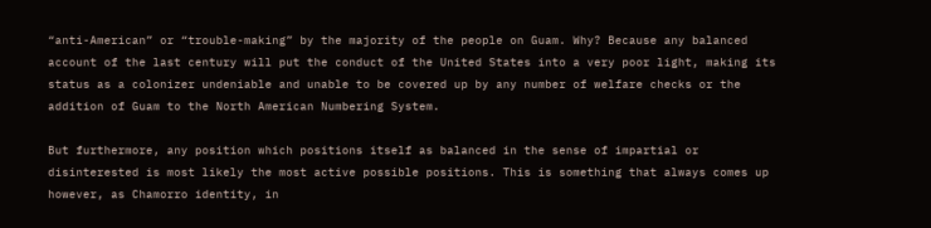“anti-American” or “trouble-making” by the majority of the people on Guam. Why? Because any balanced account of the last century will put the conduct of the United States into a very poor light, making its status as a colonizer undeniable and unable to be covered up by any number of welfare checks or the addition of Guam to the North American Numbering System.

But furthermore, any position which positions itself as balanced in the sense of impartial or disinterested is most likely the most active possible positions. This is something that always comes up however, as Chamorro identity, in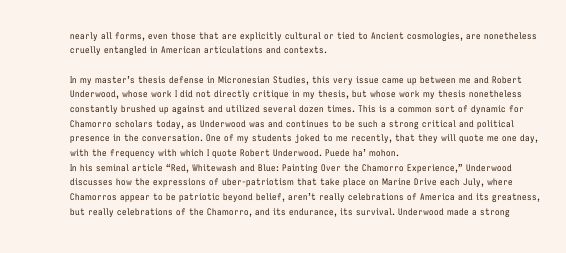nearly all forms, even those that are explicitly cultural or tied to Ancient cosmologies, are nonetheless cruelly entangled in American articulations and contexts.

In my master’s thesis defense in Micronesian Studies, this very issue came up between me and Robert Underwood, whose work I did not directly critique in my thesis, but whose work my thesis nonetheless constantly brushed up against and utilized several dozen times. This is a common sort of dynamic for Chamorro scholars today, as Underwood was and continues to be such a strong critical and political presence in the conversation. One of my students joked to me recently, that they will quote me one day, with the frequency with which I quote Robert Underwood. Puede ha’ mohon.
In his seminal article “Red, Whitewash and Blue: Painting Over the Chamorro Experience,” Underwood discusses how the expressions of uber-patriotism that take place on Marine Drive each July, where Chamorros appear to be patriotic beyond belief, aren’t really celebrations of America and its greatness, but really celebrations of the Chamorro, and its endurance, its survival. Underwood made a strong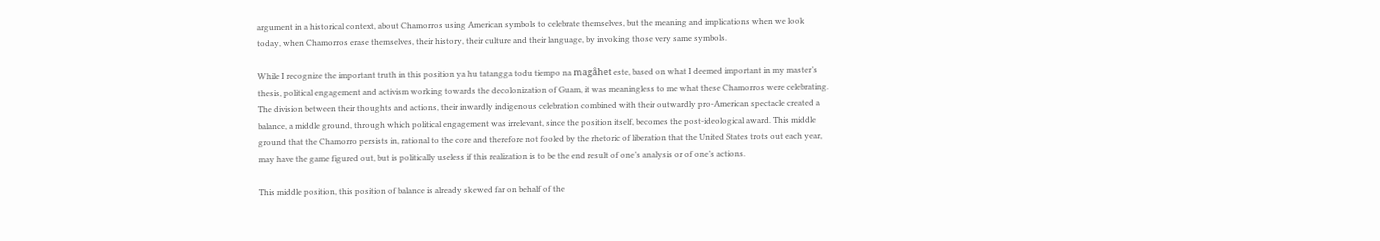argument in a historical context, about Chamorros using American symbols to celebrate themselves, but the meaning and implications when we look today, when Chamorros erase themselves, their history, their culture and their language, by invoking those very same symbols.

While I recognize the important truth in this position ya hu tatangga todu tiempo na magåhet este, based on what I deemed important in my master’s thesis, political engagement and activism working towards the decolonization of Guam, it was meaningless to me what these Chamorros were celebrating. The division between their thoughts and actions, their inwardly indigenous celebration combined with their outwardly pro-American spectacle created a balance, a middle ground, through which political engagement was irrelevant, since the position itself, becomes the post-ideological award. This middle ground that the Chamorro persists in, rational to the core and therefore not fooled by the rhetoric of liberation that the United States trots out each year, may have the game figured out, but is politically useless if this realization is to be the end result of one’s analysis or of one’s actions.

This middle position, this position of balance is already skewed far on behalf of the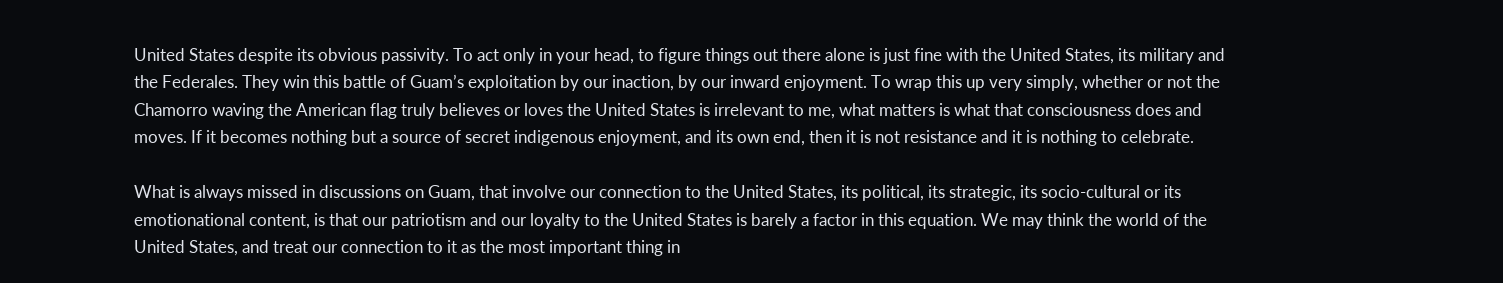United States despite its obvious passivity. To act only in your head, to figure things out there alone is just fine with the United States, its military and the Federales. They win this battle of Guam’s exploitation by our inaction, by our inward enjoyment. To wrap this up very simply, whether or not the Chamorro waving the American flag truly believes or loves the United States is irrelevant to me, what matters is what that consciousness does and moves. If it becomes nothing but a source of secret indigenous enjoyment, and its own end, then it is not resistance and it is nothing to celebrate.

What is always missed in discussions on Guam, that involve our connection to the United States, its political, its strategic, its socio-cultural or its emotionational content, is that our patriotism and our loyalty to the United States is barely a factor in this equation. We may think the world of the United States, and treat our connection to it as the most important thing in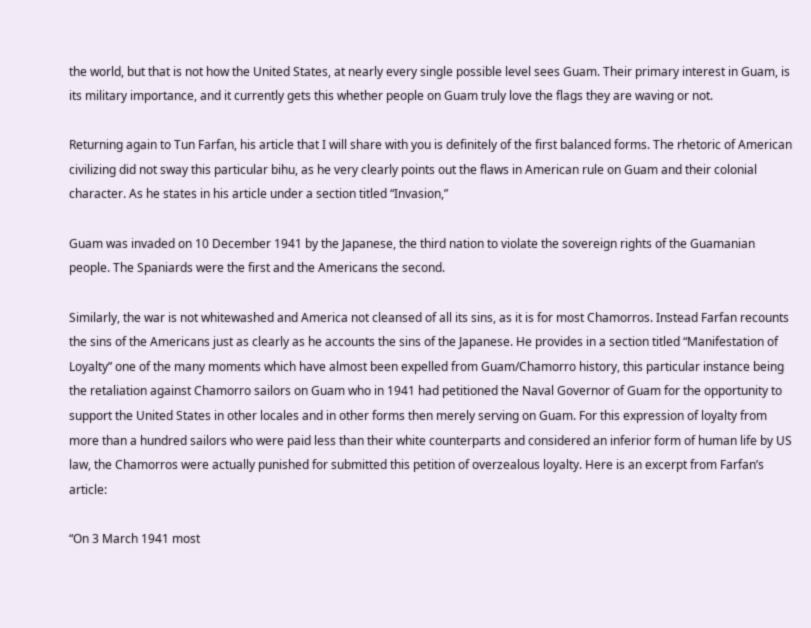the world, but that is not how the United States, at nearly every single possible level sees Guam. Their primary interest in Guam, is its military importance, and it currently gets this whether people on Guam truly love the flags they are waving or not.

Returning again to Tun Farfan, his article that I will share with you is definitely of the first balanced forms. The rhetoric of American civilizing did not sway this particular bihu, as he very clearly points out the flaws in American rule on Guam and their colonial character. As he states in his article under a section titled “Invasion,”

Guam was invaded on 10 December 1941 by the Japanese, the third nation to violate the sovereign rights of the Guamanian people. The Spaniards were the first and the Americans the second.

Similarly, the war is not whitewashed and America not cleansed of all its sins, as it is for most Chamorros. Instead Farfan recounts the sins of the Americans just as clearly as he accounts the sins of the Japanese. He provides in a section titled “Manifestation of Loyalty” one of the many moments which have almost been expelled from Guam/Chamorro history, this particular instance being the retaliation against Chamorro sailors on Guam who in 1941 had petitioned the Naval Governor of Guam for the opportunity to support the United States in other locales and in other forms then merely serving on Guam. For this expression of loyalty from more than a hundred sailors who were paid less than their white counterparts and considered an inferior form of human life by US law, the Chamorros were actually punished for submitted this petition of overzealous loyalty. Here is an excerpt from Farfan’s article:

“On 3 March 1941 most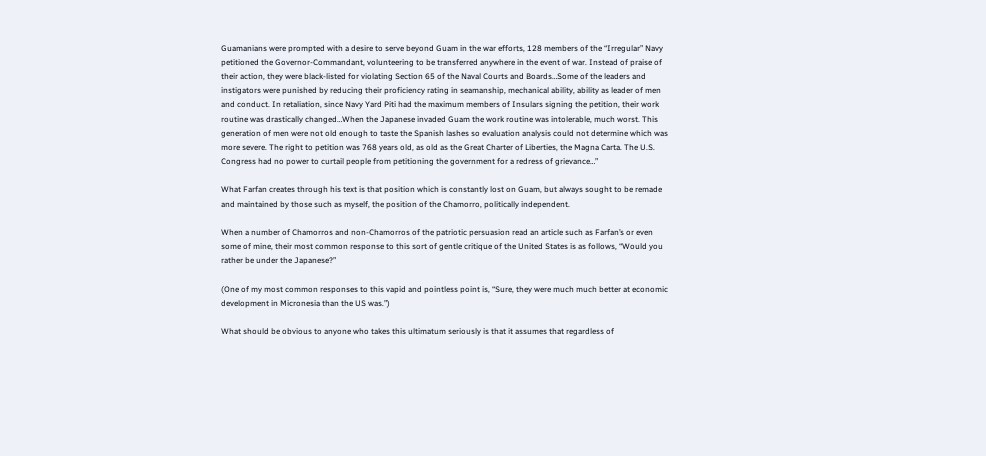Guamanians were prompted with a desire to serve beyond Guam in the war efforts, 128 members of the “Irregular” Navy petitioned the Governor-Commandant, volunteering to be transferred anywhere in the event of war. Instead of praise of their action, they were black-listed for violating Section 65 of the Naval Courts and Boards…Some of the leaders and instigators were punished by reducing their proficiency rating in seamanship, mechanical ability, ability as leader of men and conduct. In retaliation, since Navy Yard Piti had the maximum members of Insulars signing the petition, their work routine was drastically changed…When the Japanese invaded Guam the work routine was intolerable, much worst. This generation of men were not old enough to taste the Spanish lashes so evaluation analysis could not determine which was more severe. The right to petition was 768 years old, as old as the Great Charter of Liberties, the Magna Carta. The U.S. Congress had no power to curtail people from petitioning the government for a redress of grievance…”

What Farfan creates through his text is that position which is constantly lost on Guam, but always sought to be remade and maintained by those such as myself, the position of the Chamorro, politically independent.

When a number of Chamorros and non-Chamorros of the patriotic persuasion read an article such as Farfan’s or even some of mine, their most common response to this sort of gentle critique of the United States is as follows, “Would you rather be under the Japanese?”

(One of my most common responses to this vapid and pointless point is, “Sure, they were much much better at economic development in Micronesia than the US was.”)

What should be obvious to anyone who takes this ultimatum seriously is that it assumes that regardless of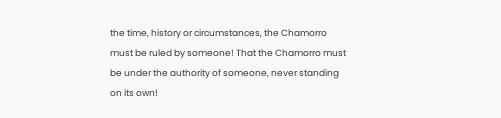the time, history or circumstances, the Chamorro must be ruled by someone! That the Chamorro must be under the authority of someone, never standing on its own!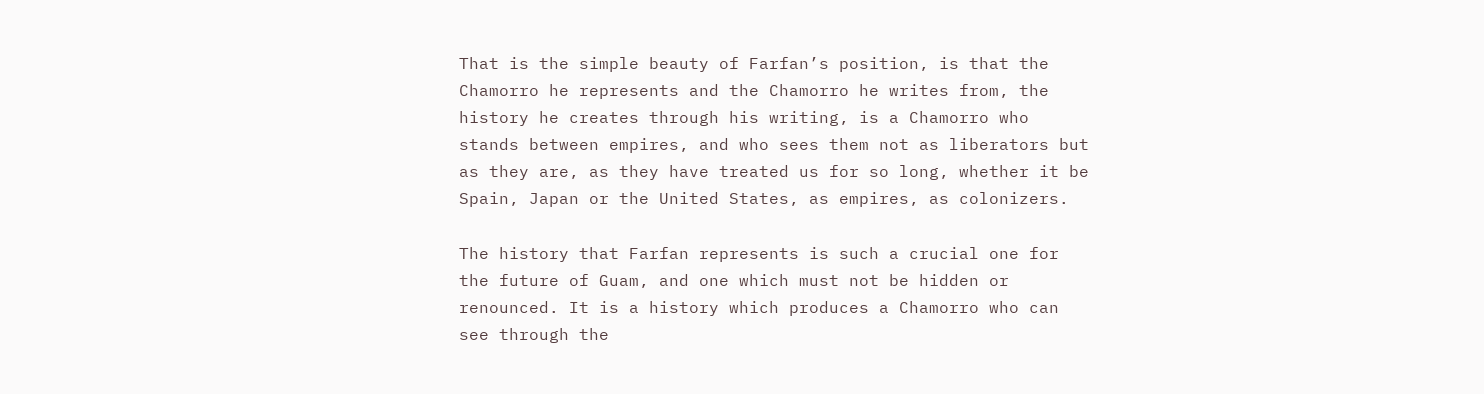That is the simple beauty of Farfan’s position, is that the Chamorro he represents and the Chamorro he writes from, the history he creates through his writing, is a Chamorro who stands between empires, and who sees them not as liberators but as they are, as they have treated us for so long, whether it be Spain, Japan or the United States, as empires, as colonizers.

The history that Farfan represents is such a crucial one for the future of Guam, and one which must not be hidden or renounced. It is a history which produces a Chamorro who can see through the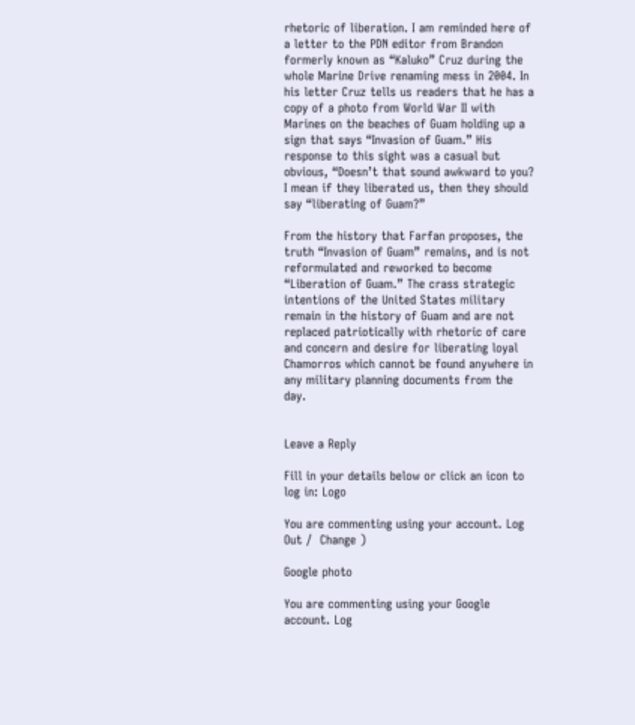rhetoric of liberation. I am reminded here of a letter to the PDN editor from Brandon formerly known as “Kaluko” Cruz during the whole Marine Drive renaming mess in 2004. In his letter Cruz tells us readers that he has a copy of a photo from World War II with Marines on the beaches of Guam holding up a sign that says “Invasion of Guam.” His response to this sight was a casual but obvious, “Doesn’t that sound awkward to you? I mean if they liberated us, then they should say “liberating of Guam?”

From the history that Farfan proposes, the truth “Invasion of Guam” remains, and is not reformulated and reworked to become “Liberation of Guam.” The crass strategic intentions of the United States military remain in the history of Guam and are not replaced patriotically with rhetoric of care and concern and desire for liberating loyal Chamorros which cannot be found anywhere in any military planning documents from the day.


Leave a Reply

Fill in your details below or click an icon to log in: Logo

You are commenting using your account. Log Out /  Change )

Google photo

You are commenting using your Google account. Log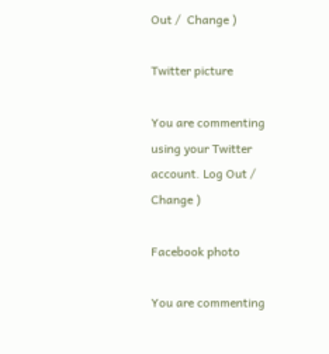Out /  Change )

Twitter picture

You are commenting using your Twitter account. Log Out /  Change )

Facebook photo

You are commenting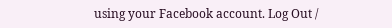using your Facebook account. Log Out /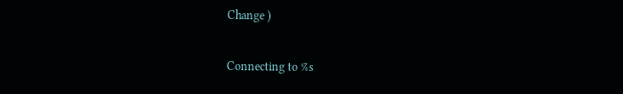Change )

Connecting to %s